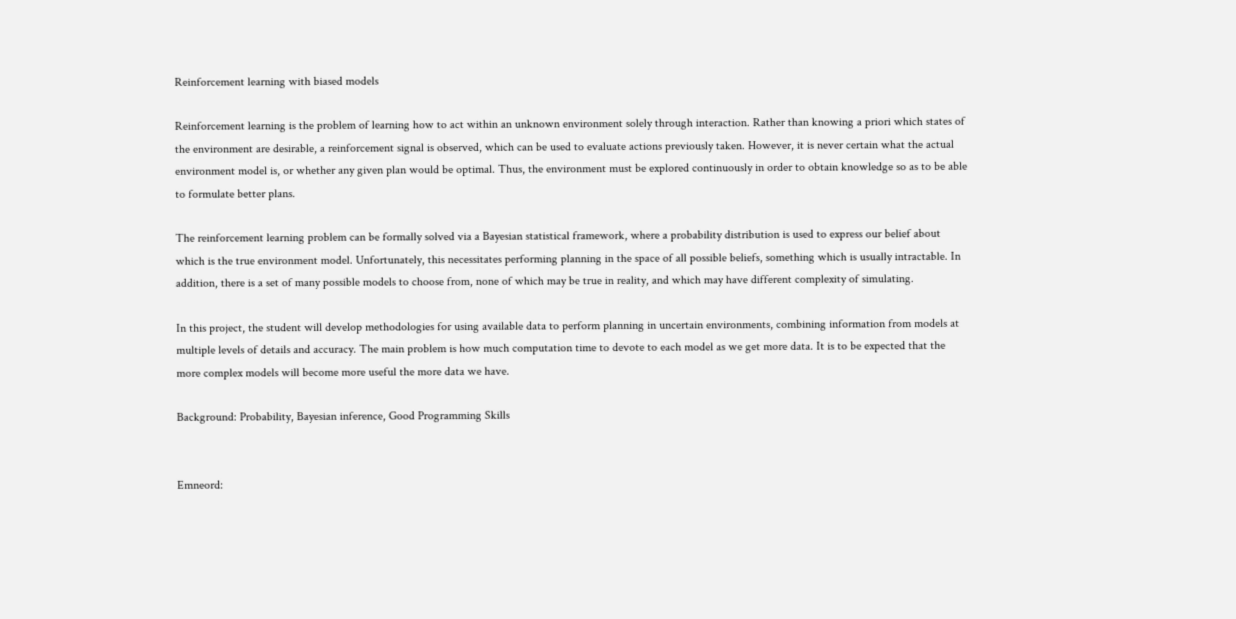Reinforcement learning with biased models

Reinforcement learning is the problem of learning how to act within an unknown environment solely through interaction. Rather than knowing a priori which states of the environment are desirable, a reinforcement signal is observed, which can be used to evaluate actions previously taken. However, it is never certain what the actual environment model is, or whether any given plan would be optimal. Thus, the environment must be explored continuously in order to obtain knowledge so as to be able to formulate better plans.

The reinforcement learning problem can be formally solved via a Bayesian statistical framework, where a probability distribution is used to express our belief about which is the true environment model. Unfortunately, this necessitates performing planning in the space of all possible beliefs, something which is usually intractable. In addition, there is a set of many possible models to choose from, none of which may be true in reality, and which may have different complexity of simulating.

In this project, the student will develop methodologies for using available data to perform planning in uncertain environments, combining information from models at multiple levels of details and accuracy. The main problem is how much computation time to devote to each model as we get more data. It is to be expected that the more complex models will become more useful the more data we have.

Background: Probability, Bayesian inference, Good Programming Skills


Emneord: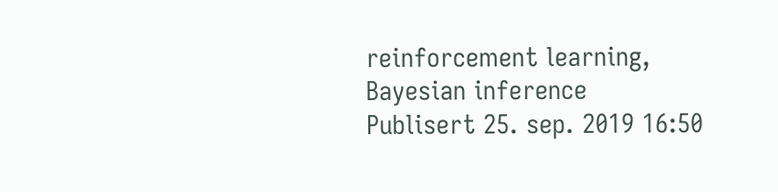reinforcement learning, Bayesian inference
Publisert 25. sep. 2019 16:50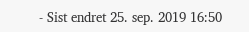- Sist endret 25. sep. 2019 16:50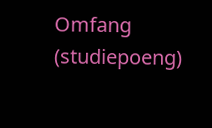Omfang (studiepoeng)